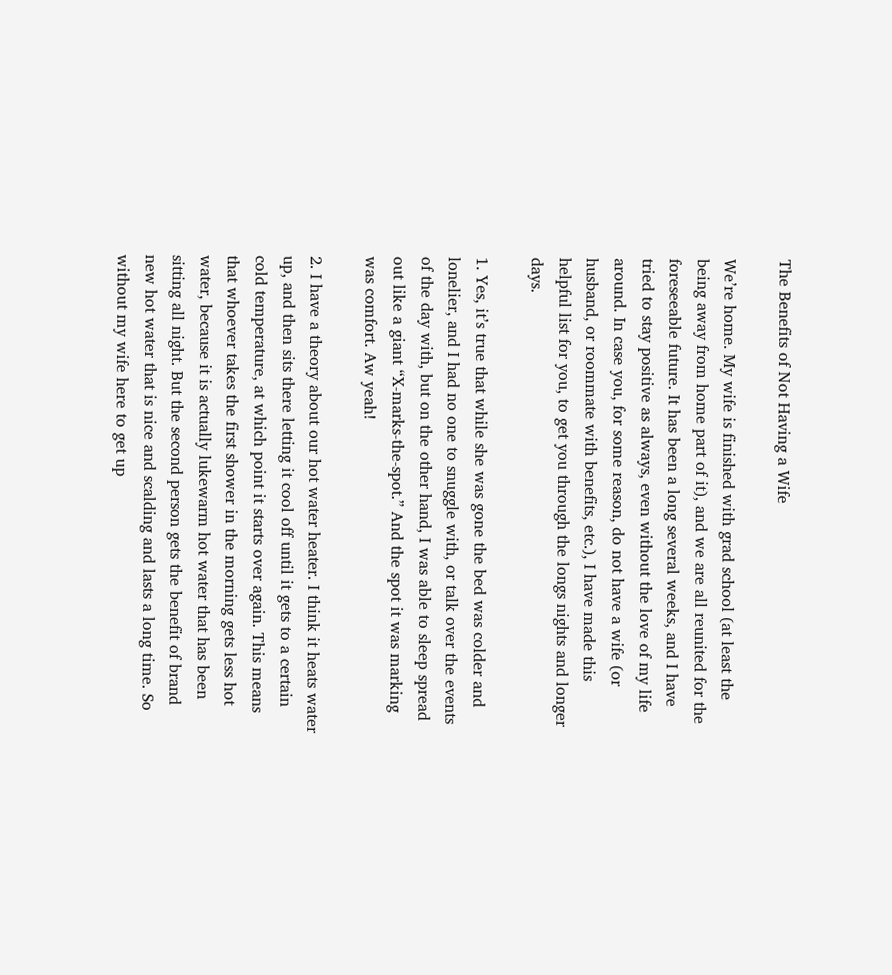The Benefits of Not Having a Wife

We’re home. My wife is finished with grad school (at least the being away from home part of it), and we are all reunited for the foreseeable future. It has been a long several weeks, and I have tried to stay positive as always, even without the love of my life around. In case you, for some reason, do not have a wife (or husband, or roommate with benefits, etc.), I have made this helpful list for you, to get you through the longs nights and longer days.

1. Yes, it’s true that while she was gone the bed was colder and lonelier, and I had no one to snuggle with, or talk over the events of the day with, but on the other hand, I was able to sleep spread out like a giant “X-marks-the-spot.” And the spot it was marking was comfort. Aw yeah!

2. I have a theory about our hot water heater. I think it heats water up, and then sits there letting it cool off until it gets to a certain cold temperature, at which point it starts over again. This means that whoever takes the first shower in the morning gets less hot water, because it is actually lukewarm hot water that has been sitting all night. But the second person gets the benefit of brand new hot water that is nice and scalding and lasts a long time. So without my wife here to get up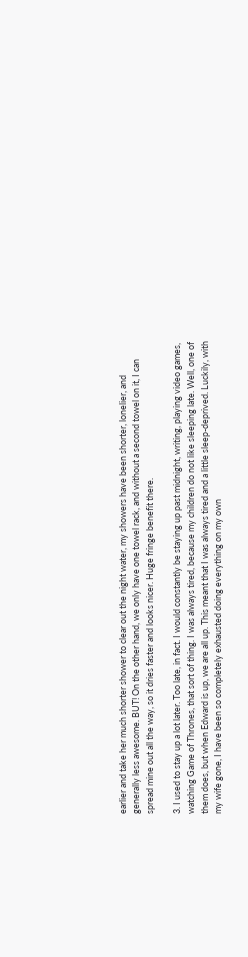earlier and take her much shorter shower to clear out the night water, my showers have been shorter, lonelier, and generally less awesome. BUT! On the other hand, we only have one towel rack, and without a second towel on it, I can spread mine out all the way, so it dries faster and looks nicer. Huge fringe benefit there.

3. I used to stay up a lot later. Too late, in fact. I would constantly be staying up past midnight, writing, playing video games, watching Game of Thrones, that sort of thing. I was always tired, because my children do not like sleeping late. Well, one of them does, but when Edward is up, we are all up. This meant that I was always tired and a little sleep-deprived. Luckily, with my wife gone, I have been so completely exhausted doing everything on my own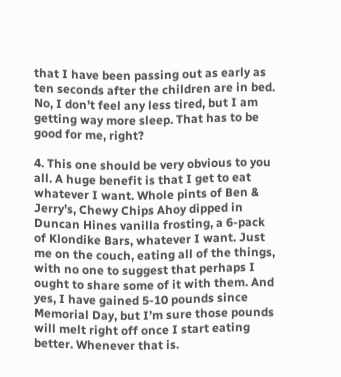that I have been passing out as early as ten seconds after the children are in bed. No, I don’t feel any less tired, but I am getting way more sleep. That has to be good for me, right?

4. This one should be very obvious to you all. A huge benefit is that I get to eat whatever I want. Whole pints of Ben & Jerry’s, Chewy Chips Ahoy dipped in Duncan Hines vanilla frosting, a 6-pack of Klondike Bars, whatever I want. Just me on the couch, eating all of the things, with no one to suggest that perhaps I ought to share some of it with them. And yes, I have gained 5-10 pounds since Memorial Day, but I’m sure those pounds will melt right off once I start eating better. Whenever that is.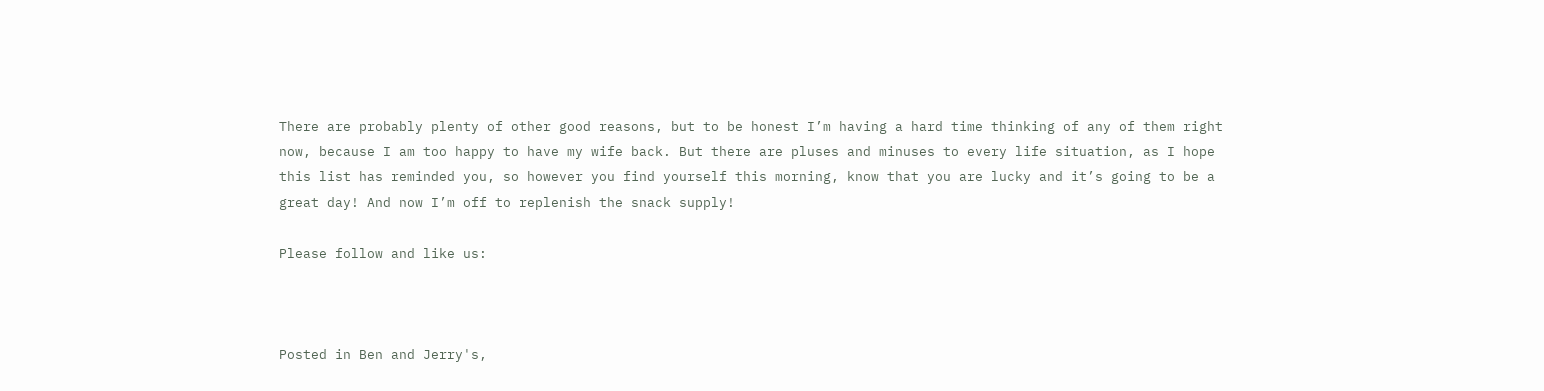There are probably plenty of other good reasons, but to be honest I’m having a hard time thinking of any of them right now, because I am too happy to have my wife back. But there are pluses and minuses to every life situation, as I hope this list has reminded you, so however you find yourself this morning, know that you are lucky and it’s going to be a great day! And now I’m off to replenish the snack supply!

Please follow and like us:



Posted in Ben and Jerry's,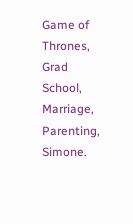Game of Thrones, Grad School, Marriage, Parenting, Simone.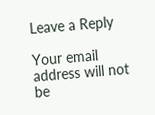Leave a Reply

Your email address will not be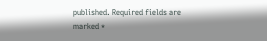published. Required fields are marked *